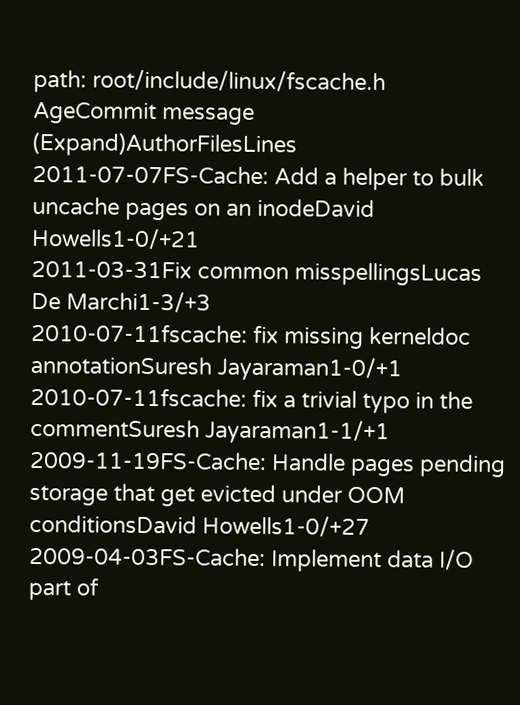path: root/include/linux/fscache.h
AgeCommit message (Expand)AuthorFilesLines
2011-07-07FS-Cache: Add a helper to bulk uncache pages on an inodeDavid Howells1-0/+21
2011-03-31Fix common misspellingsLucas De Marchi1-3/+3
2010-07-11fscache: fix missing kerneldoc annotationSuresh Jayaraman1-0/+1
2010-07-11fscache: fix a trivial typo in the commentSuresh Jayaraman1-1/+1
2009-11-19FS-Cache: Handle pages pending storage that get evicted under OOM conditionsDavid Howells1-0/+27
2009-04-03FS-Cache: Implement data I/O part of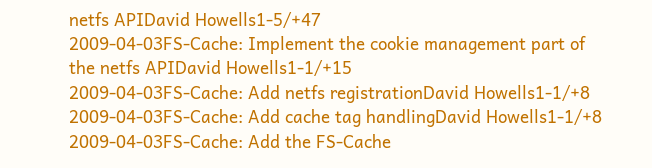netfs APIDavid Howells1-5/+47
2009-04-03FS-Cache: Implement the cookie management part of the netfs APIDavid Howells1-1/+15
2009-04-03FS-Cache: Add netfs registrationDavid Howells1-1/+8
2009-04-03FS-Cache: Add cache tag handlingDavid Howells1-1/+8
2009-04-03FS-Cache: Add the FS-Cache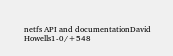netfs API and documentationDavid Howells1-0/+548